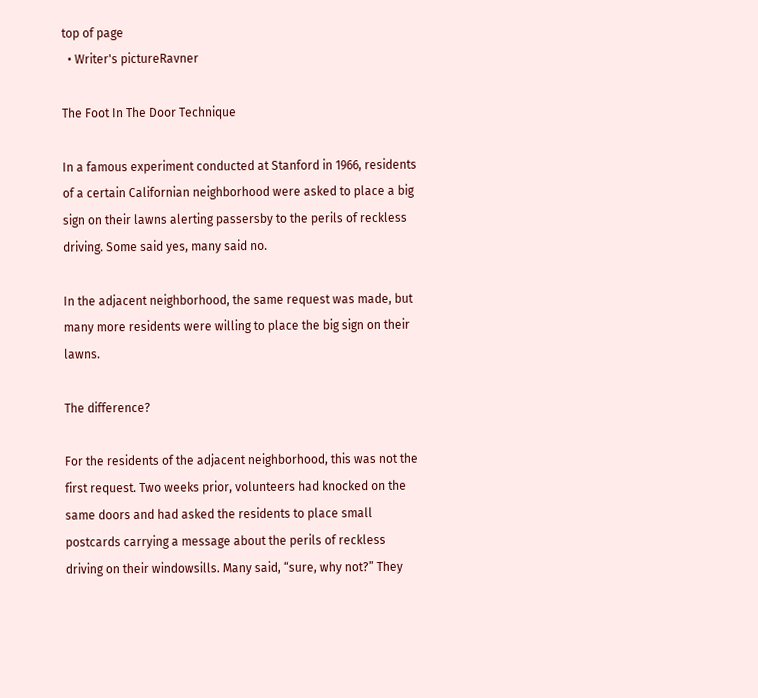top of page
  • Writer's pictureRavner

The Foot In The Door Technique

In a famous experiment conducted at Stanford in 1966, residents of a certain Californian neighborhood were asked to place a big sign on their lawns alerting passersby to the perils of reckless driving. Some said yes, many said no.

In the adjacent neighborhood, the same request was made, but many more residents were willing to place the big sign on their lawns.

The difference?

For the residents of the adjacent neighborhood, this was not the first request. Two weeks prior, volunteers had knocked on the same doors and had asked the residents to place small postcards carrying a message about the perils of reckless driving on their windowsills. Many said, “sure, why not?” They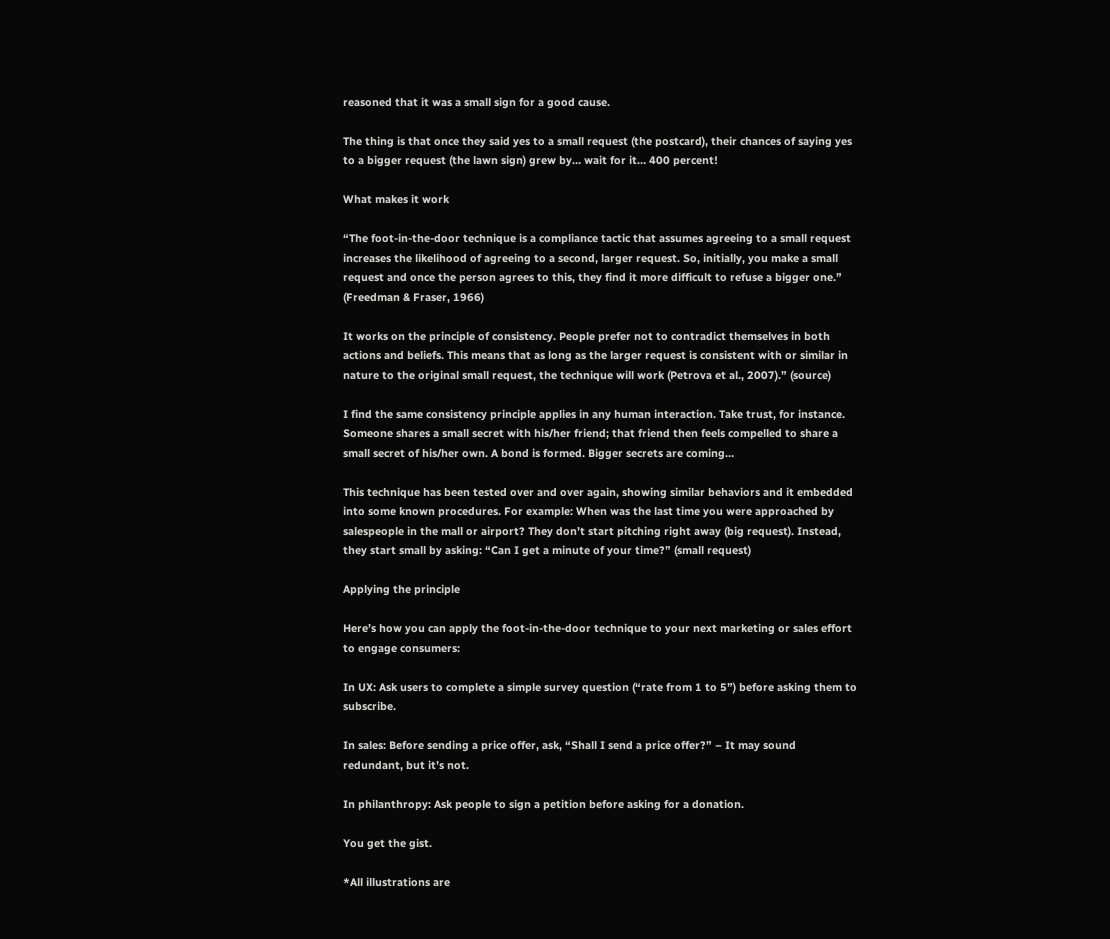reasoned that it was a small sign for a good cause.

The thing is that once they said yes to a small request (the postcard), their chances of saying yes to a bigger request (the lawn sign) grew by… wait for it… 400 percent!

What makes it work

“The foot-in-the-door technique is a compliance tactic that assumes agreeing to a small request increases the likelihood of agreeing to a second, larger request. So, initially, you make a small request and once the person agrees to this, they find it more difficult to refuse a bigger one.” (Freedman & Fraser, 1966)

It works on the principle of consistency. People prefer not to contradict themselves in both actions and beliefs. This means that as long as the larger request is consistent with or similar in nature to the original small request, the technique will work (Petrova et al., 2007).” (source)

I find the same consistency principle applies in any human interaction. Take trust, for instance. Someone shares a small secret with his/her friend; that friend then feels compelled to share a small secret of his/her own. A bond is formed. Bigger secrets are coming…

This technique has been tested over and over again, showing similar behaviors and it embedded into some known procedures. For example: When was the last time you were approached by salespeople in the mall or airport? They don’t start pitching right away (big request). Instead, they start small by asking: “Can I get a minute of your time?” (small request)

Applying the principle

Here’s how you can apply the foot-in-the-door technique to your next marketing or sales effort to engage consumers:

In UX: Ask users to complete a simple survey question (“rate from 1 to 5”) before asking them to subscribe.

In sales: Before sending a price offer, ask, “Shall I send a price offer?” – It may sound redundant, but it’s not.

In philanthropy: Ask people to sign a petition before asking for a donation.

You get the gist.

*All illustrations are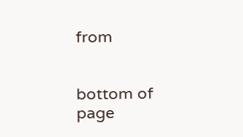from


bottom of page